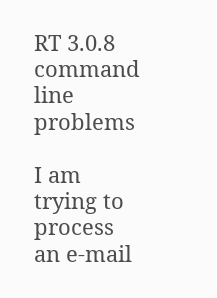RT 3.0.8 command line problems

I am trying to process an e-mail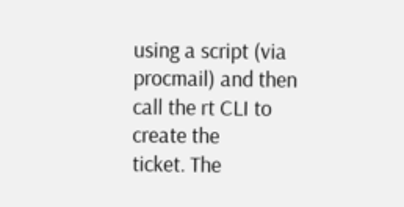using a script (via
procmail) and then call the rt CLI to create the
ticket. The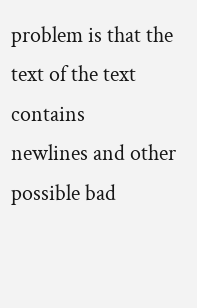problem is that the text of the text contains
newlines and other possible bad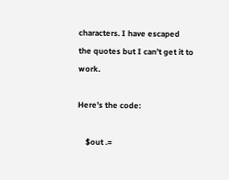characters. I have escaped
the quotes but I can’t get it to work.

Here’s the code:

    $out .=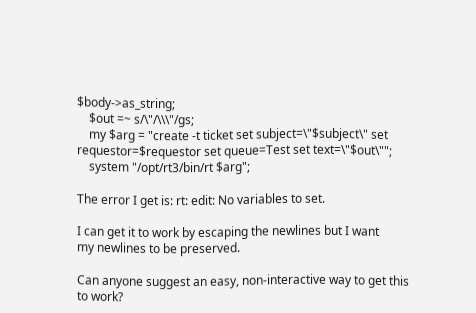$body->as_string;
    $out =~ s/\"/\\\"/gs;
    my $arg = "create -t ticket set subject=\"$subject\" set requestor=$requestor set queue=Test set text=\"$out\"";
    system "/opt/rt3/bin/rt $arg";

The error I get is: rt: edit: No variables to set.

I can get it to work by escaping the newlines but I want
my newlines to be preserved.

Can anyone suggest an easy, non-interactive way to get this
to work?